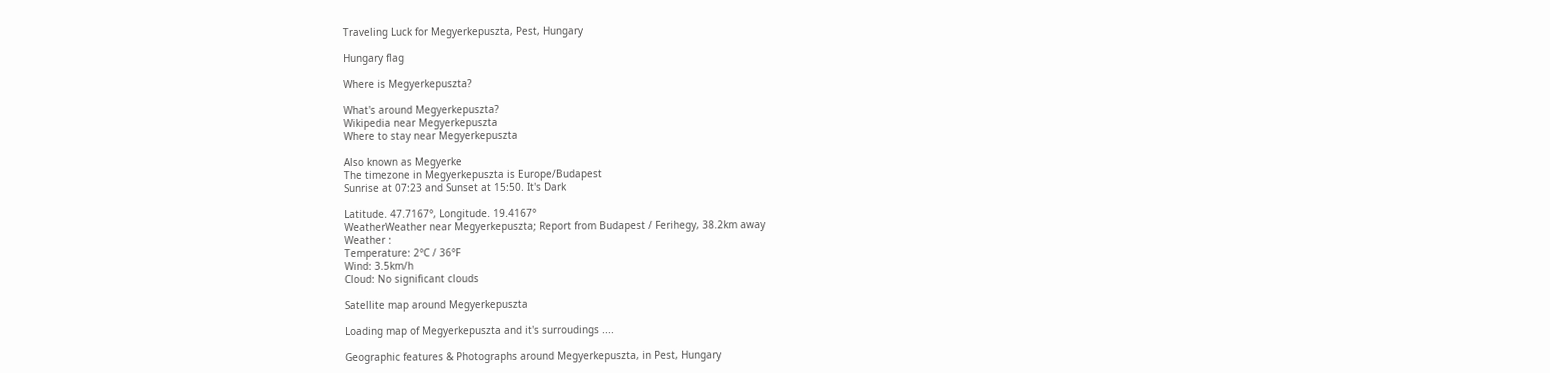Traveling Luck for Megyerkepuszta, Pest, Hungary

Hungary flag

Where is Megyerkepuszta?

What's around Megyerkepuszta?
Wikipedia near Megyerkepuszta
Where to stay near Megyerkepuszta

Also known as Megyerke
The timezone in Megyerkepuszta is Europe/Budapest
Sunrise at 07:23 and Sunset at 15:50. It's Dark

Latitude. 47.7167°, Longitude. 19.4167°
WeatherWeather near Megyerkepuszta; Report from Budapest / Ferihegy, 38.2km away
Weather :
Temperature: 2°C / 36°F
Wind: 3.5km/h
Cloud: No significant clouds

Satellite map around Megyerkepuszta

Loading map of Megyerkepuszta and it's surroudings ....

Geographic features & Photographs around Megyerkepuszta, in Pest, Hungary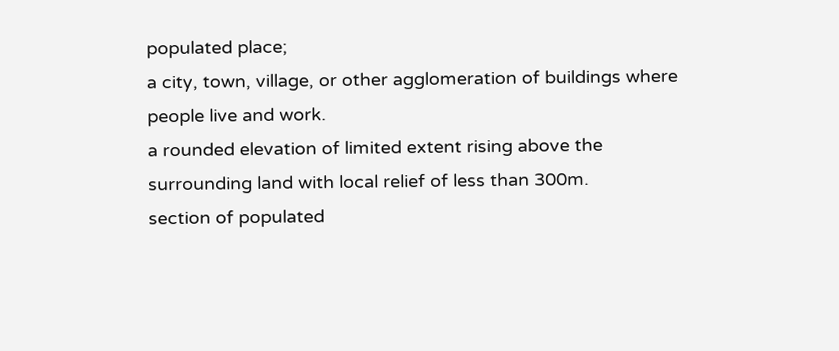populated place;
a city, town, village, or other agglomeration of buildings where people live and work.
a rounded elevation of limited extent rising above the surrounding land with local relief of less than 300m.
section of populated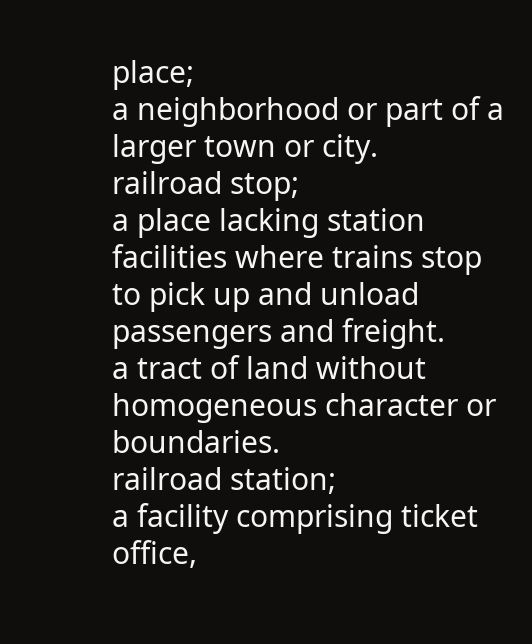place;
a neighborhood or part of a larger town or city.
railroad stop;
a place lacking station facilities where trains stop to pick up and unload passengers and freight.
a tract of land without homogeneous character or boundaries.
railroad station;
a facility comprising ticket office,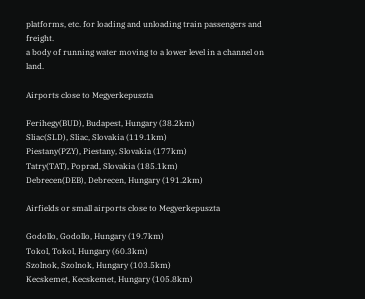platforms, etc. for loading and unloading train passengers and freight.
a body of running water moving to a lower level in a channel on land.

Airports close to Megyerkepuszta

Ferihegy(BUD), Budapest, Hungary (38.2km)
Sliac(SLD), Sliac, Slovakia (119.1km)
Piestany(PZY), Piestany, Slovakia (177km)
Tatry(TAT), Poprad, Slovakia (185.1km)
Debrecen(DEB), Debrecen, Hungary (191.2km)

Airfields or small airports close to Megyerkepuszta

Godollo, Godollo, Hungary (19.7km)
Tokol, Tokol, Hungary (60.3km)
Szolnok, Szolnok, Hungary (103.5km)
Kecskemet, Kecskemet, Hungary (105.8km)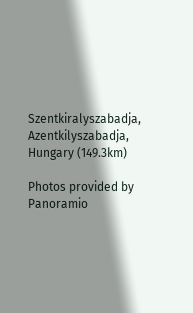Szentkiralyszabadja, Azentkilyszabadja, Hungary (149.3km)

Photos provided by Panoramio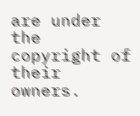are under the copyright of their owners.